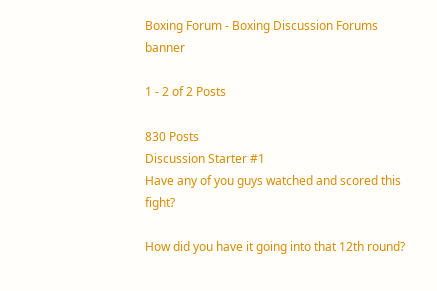Boxing Forum - Boxing Discussion Forums banner

1 - 2 of 2 Posts

830 Posts
Discussion Starter #1
Have any of you guys watched and scored this fight?

How did you have it going into that 12th round?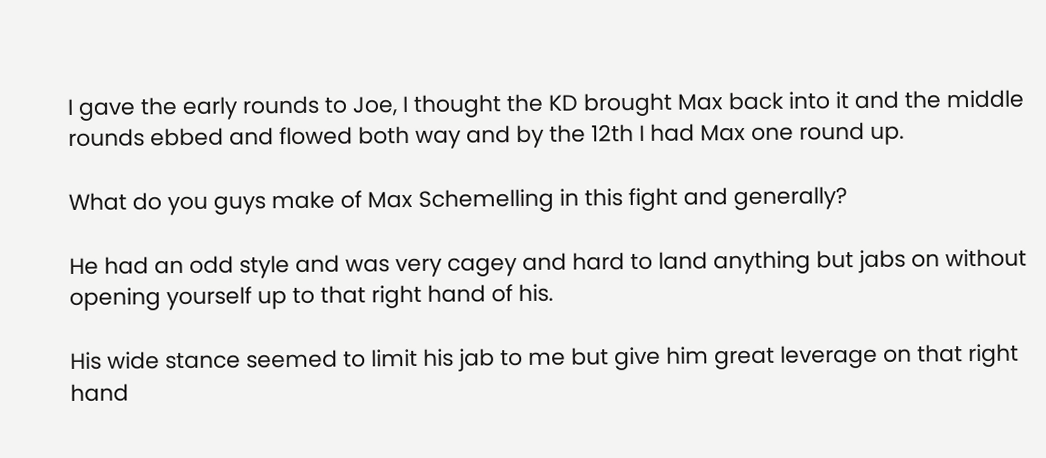I gave the early rounds to Joe, I thought the KD brought Max back into it and the middle rounds ebbed and flowed both way and by the 12th I had Max one round up.

What do you guys make of Max Schemelling in this fight and generally?

He had an odd style and was very cagey and hard to land anything but jabs on without opening yourself up to that right hand of his.

His wide stance seemed to limit his jab to me but give him great leverage on that right hand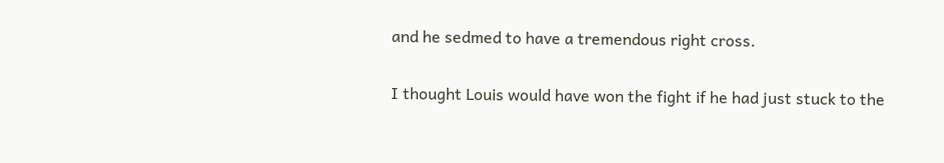and he sedmed to have a tremendous right cross.

I thought Louis would have won the fight if he had just stuck to the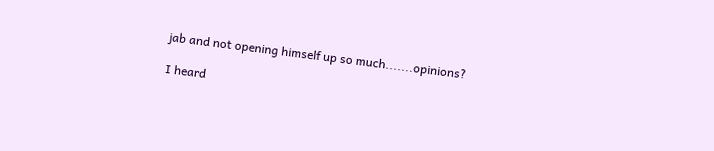jab and not opening himself up so much.......opinions?

I heard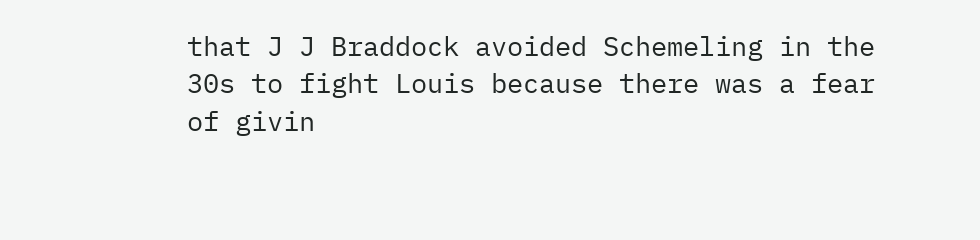that J J Braddock avoided Schemeling in the 30s to fight Louis because there was a fear of givin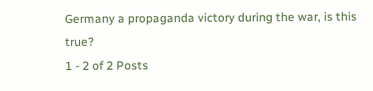Germany a propaganda victory during the war, is this true?
1 - 2 of 2 Posts